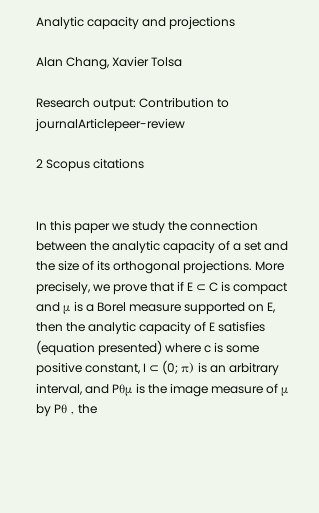Analytic capacity and projections

Alan Chang, Xavier Tolsa

Research output: Contribution to journalArticlepeer-review

2 Scopus citations


In this paper we study the connection between the analytic capacity of a set and the size of its orthogonal projections. More precisely, we prove that if E ⊂ C is compact and μ is a Borel measure supported on E, then the analytic capacity of E satisfies (equation presented) where c is some positive constant, I ⊂ (0; π) is an arbitrary interval, and Pθμ is the image measure of μ by Pθ , the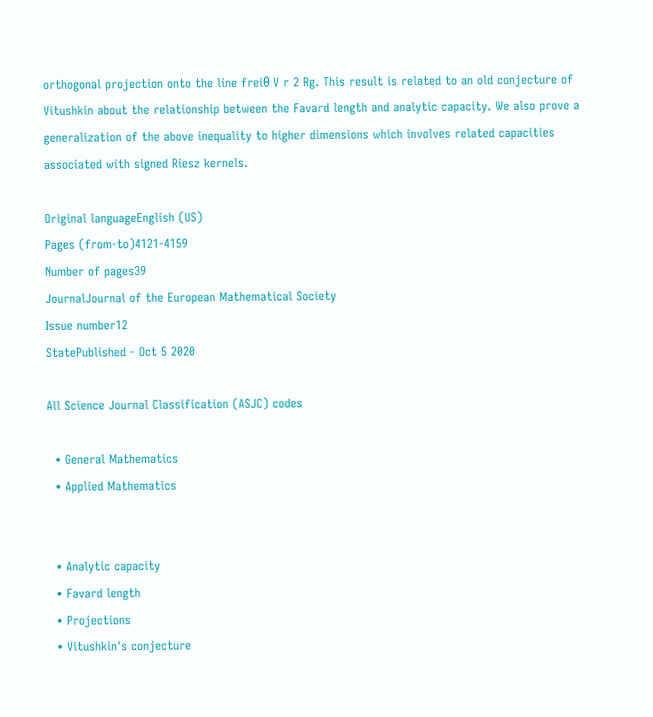orthogonal projection onto the line freiθ V r 2 Rg. This result is related to an old conjecture of Vitushkin about the relationship between the Favard length and analytic capacity. We also prove a generalization of the above inequality to higher dimensions which involves related capacities associated with signed Riesz kernels.

Original languageEnglish (US)
Pages (from-to)4121-4159
Number of pages39
JournalJournal of the European Mathematical Society
Issue number12
StatePublished - Oct 5 2020

All Science Journal Classification (ASJC) codes

  • General Mathematics
  • Applied Mathematics


  • Analytic capacity
  • Favard length
  • Projections
  • Vitushkin's conjecture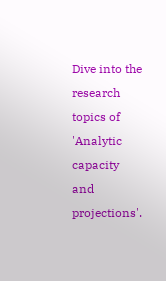Dive into the research topics of 'Analytic capacity and projections'.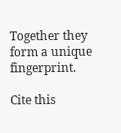Together they form a unique fingerprint.

Cite this